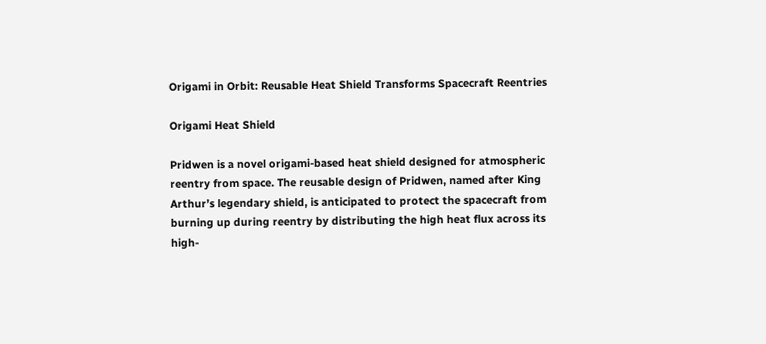Origami in Orbit: Reusable Heat Shield Transforms Spacecraft Reentries

Origami Heat Shield

Pridwen is a novel origami-based heat shield designed for atmospheric reentry from space. The reusable design of Pridwen, named after King Arthur’s legendary shield, is anticipated to protect the spacecraft from burning up during reentry by distributing the high heat flux across its high-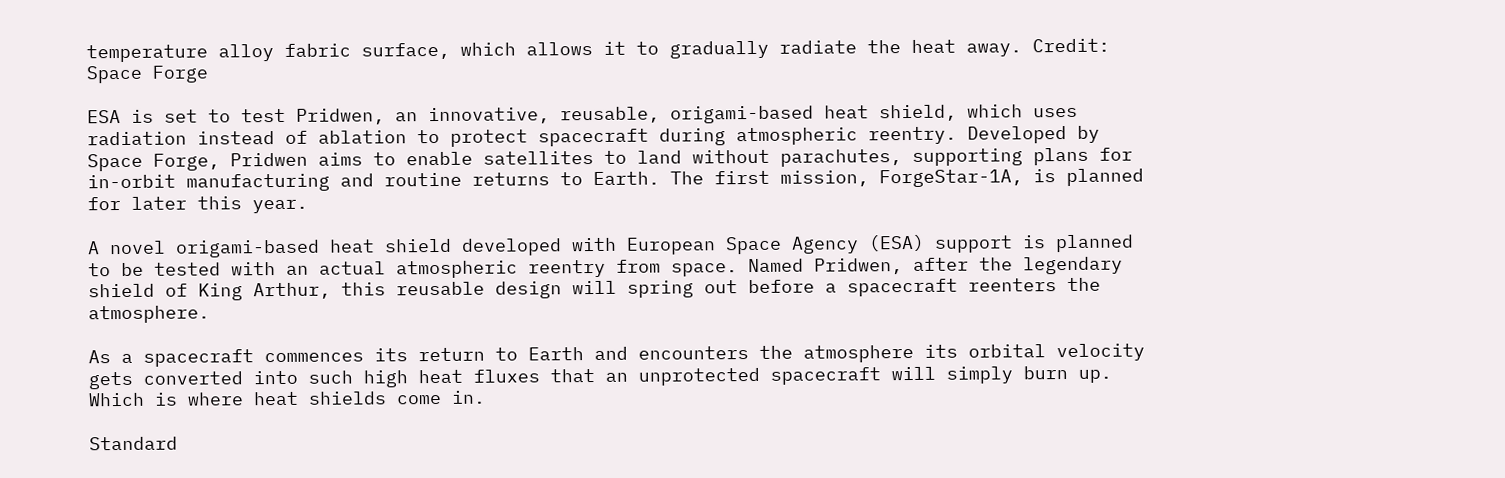temperature alloy fabric surface, which allows it to gradually radiate the heat away. Credit: Space Forge

ESA is set to test Pridwen, an innovative, reusable, origami-based heat shield, which uses radiation instead of ablation to protect spacecraft during atmospheric reentry. Developed by Space Forge, Pridwen aims to enable satellites to land without parachutes, supporting plans for in-orbit manufacturing and routine returns to Earth. The first mission, ForgeStar-1A, is planned for later this year.

A novel origami-based heat shield developed with European Space Agency (ESA) support is planned to be tested with an actual atmospheric reentry from space. Named Pridwen, after the legendary shield of King Arthur, this reusable design will spring out before a spacecraft reenters the atmosphere.

As a spacecraft commences its return to Earth and encounters the atmosphere its orbital velocity gets converted into such high heat fluxes that an unprotected spacecraft will simply burn up. Which is where heat shields come in.

Standard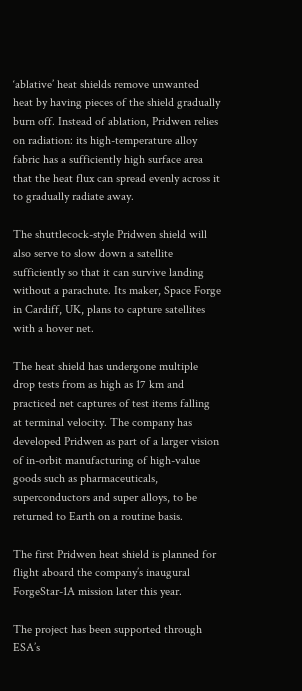‘ablative’ heat shields remove unwanted heat by having pieces of the shield gradually burn off. Instead of ablation, Pridwen relies on radiation: its high-temperature alloy fabric has a sufficiently high surface area that the heat flux can spread evenly across it to gradually radiate away.

The shuttlecock-style Pridwen shield will also serve to slow down a satellite sufficiently so that it can survive landing without a parachute. Its maker, Space Forge in Cardiff, UK, plans to capture satellites with a hover net.

The heat shield has undergone multiple drop tests from as high as 17 km and practiced net captures of test items falling at terminal velocity. The company has developed Pridwen as part of a larger vision of in-orbit manufacturing of high-value goods such as pharmaceuticals, superconductors and super alloys, to be returned to Earth on a routine basis.

The first Pridwen heat shield is planned for flight aboard the company’s inaugural ForgeStar-1A mission later this year.

The project has been supported through ESA’s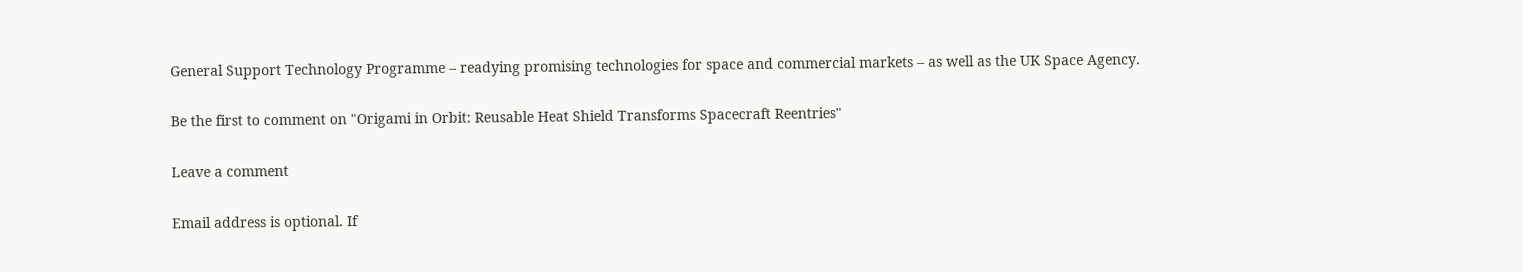General Support Technology Programme – readying promising technologies for space and commercial markets – as well as the UK Space Agency.

Be the first to comment on "Origami in Orbit: Reusable Heat Shield Transforms Spacecraft Reentries"

Leave a comment

Email address is optional. If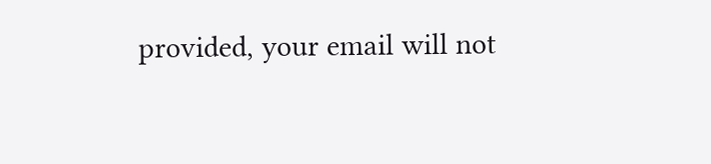provided, your email will not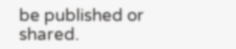be published or shared.